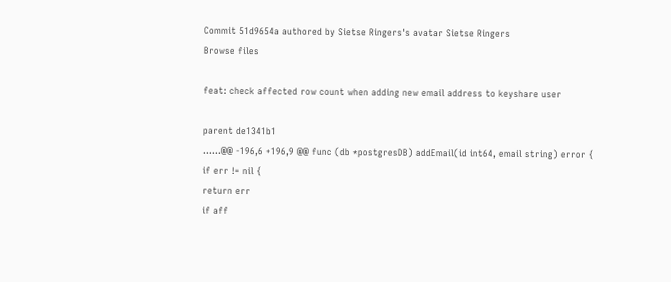Commit 51d9654a authored by Sietse Ringers's avatar Sietse Ringers
Browse files

feat: check affected row count when adding new email address to keyshare user

parent de1341b1
......@@ -196,6 +196,9 @@ func (db *postgresDB) addEmail(id int64, email string) error {
if err != nil {
return err
if aff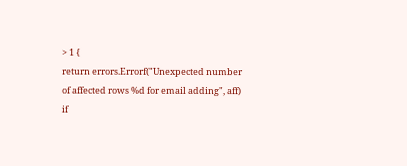> 1 {
return errors.Errorf("Unexpected number of affected rows %d for email adding", aff)
if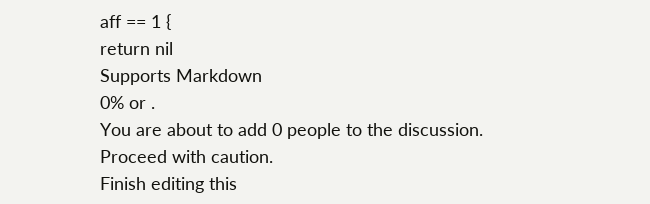aff == 1 {
return nil
Supports Markdown
0% or .
You are about to add 0 people to the discussion. Proceed with caution.
Finish editing this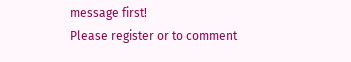message first!
Please register or to comment